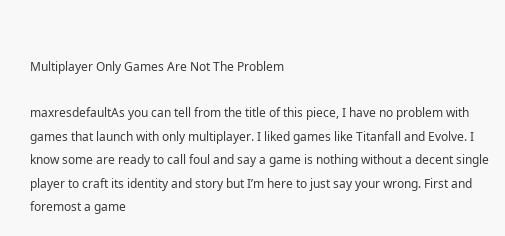Multiplayer Only Games Are Not The Problem

maxresdefaultAs you can tell from the title of this piece, I have no problem with games that launch with only multiplayer. I liked games like Titanfall and Evolve. I know some are ready to call foul and say a game is nothing without a decent single player to craft its identity and story but I’m here to just say your wrong. First and foremost a game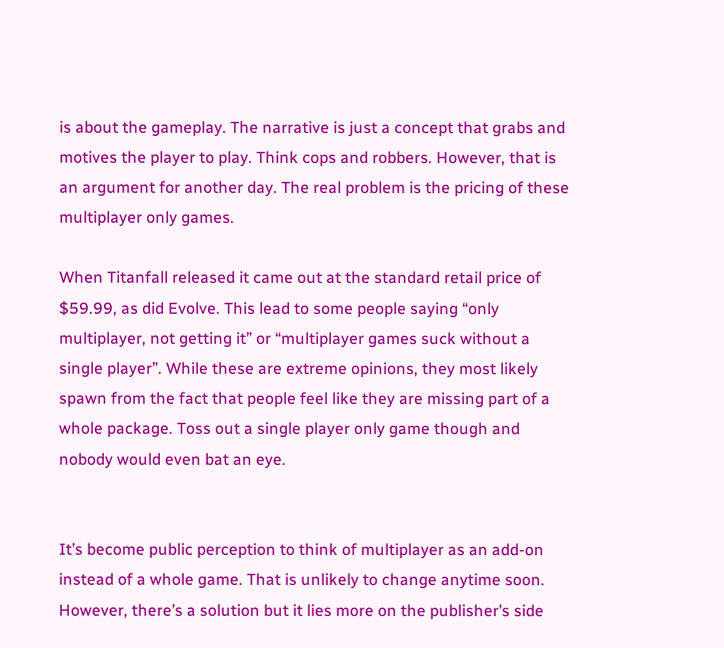is about the gameplay. The narrative is just a concept that grabs and motives the player to play. Think cops and robbers. However, that is an argument for another day. The real problem is the pricing of these multiplayer only games.

When Titanfall released it came out at the standard retail price of $59.99, as did Evolve. This lead to some people saying “only multiplayer, not getting it” or “multiplayer games suck without a single player”. While these are extreme opinions, they most likely spawn from the fact that people feel like they are missing part of a whole package. Toss out a single player only game though and nobody would even bat an eye.


It’s become public perception to think of multiplayer as an add-on instead of a whole game. That is unlikely to change anytime soon. However, there’s a solution but it lies more on the publisher’s side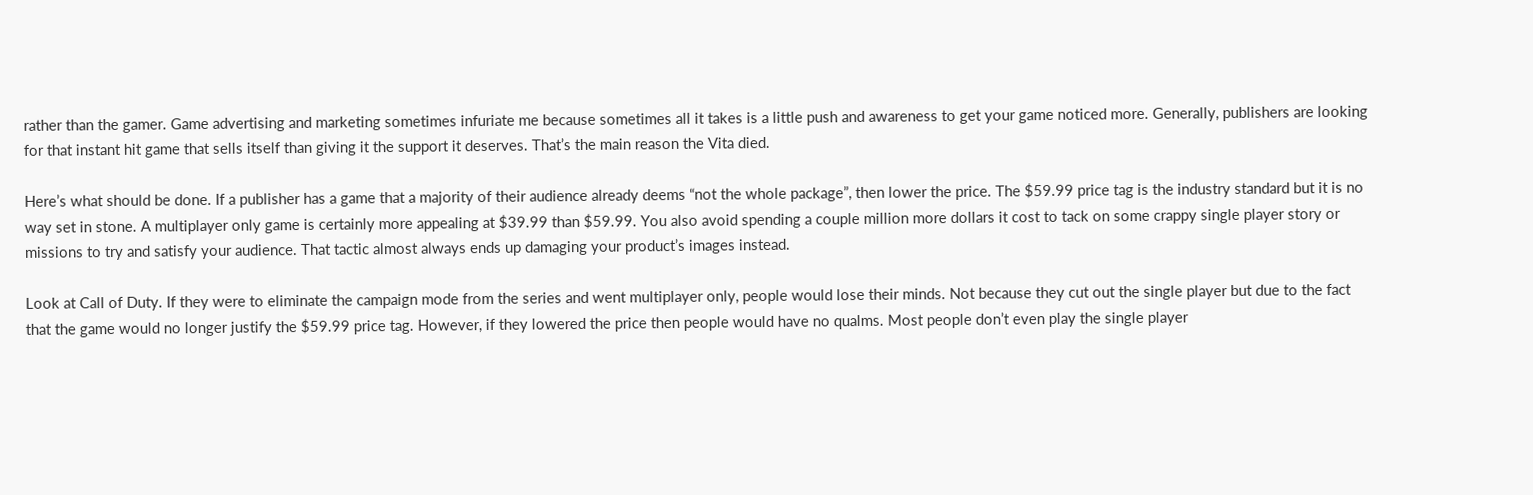rather than the gamer. Game advertising and marketing sometimes infuriate me because sometimes all it takes is a little push and awareness to get your game noticed more. Generally, publishers are looking for that instant hit game that sells itself than giving it the support it deserves. That’s the main reason the Vita died.

Here’s what should be done. If a publisher has a game that a majority of their audience already deems “not the whole package”, then lower the price. The $59.99 price tag is the industry standard but it is no way set in stone. A multiplayer only game is certainly more appealing at $39.99 than $59.99. You also avoid spending a couple million more dollars it cost to tack on some crappy single player story or missions to try and satisfy your audience. That tactic almost always ends up damaging your product’s images instead.

Look at Call of Duty. If they were to eliminate the campaign mode from the series and went multiplayer only, people would lose their minds. Not because they cut out the single player but due to the fact that the game would no longer justify the $59.99 price tag. However, if they lowered the price then people would have no qualms. Most people don’t even play the single player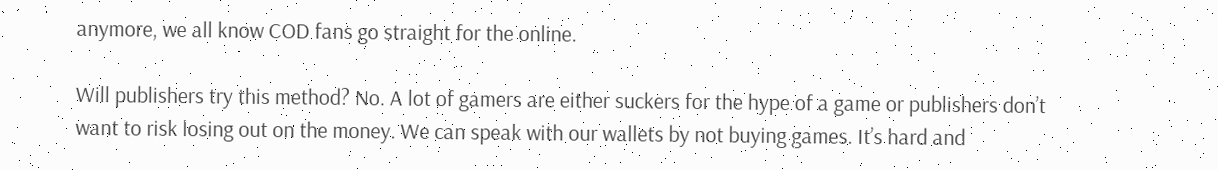anymore, we all know COD fans go straight for the online.

Will publishers try this method? No. A lot of gamers are either suckers for the hype of a game or publishers don’t want to risk losing out on the money. We can speak with our wallets by not buying games. It’s hard and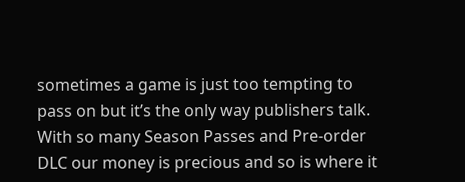sometimes a game is just too tempting to pass on but it’s the only way publishers talk. With so many Season Passes and Pre-order DLC our money is precious and so is where it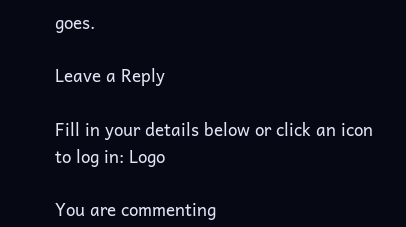goes.

Leave a Reply

Fill in your details below or click an icon to log in: Logo

You are commenting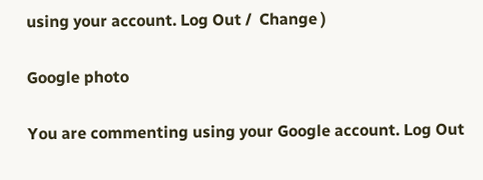using your account. Log Out /  Change )

Google photo

You are commenting using your Google account. Log Out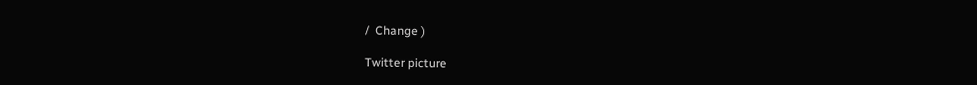/  Change )

Twitter picture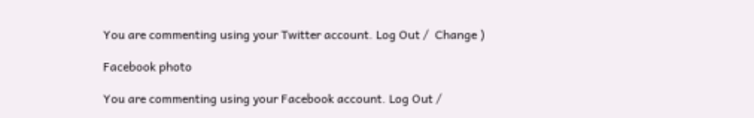You are commenting using your Twitter account. Log Out /  Change )

Facebook photo

You are commenting using your Facebook account. Log Out /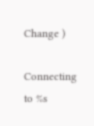Change )

Connecting to %s